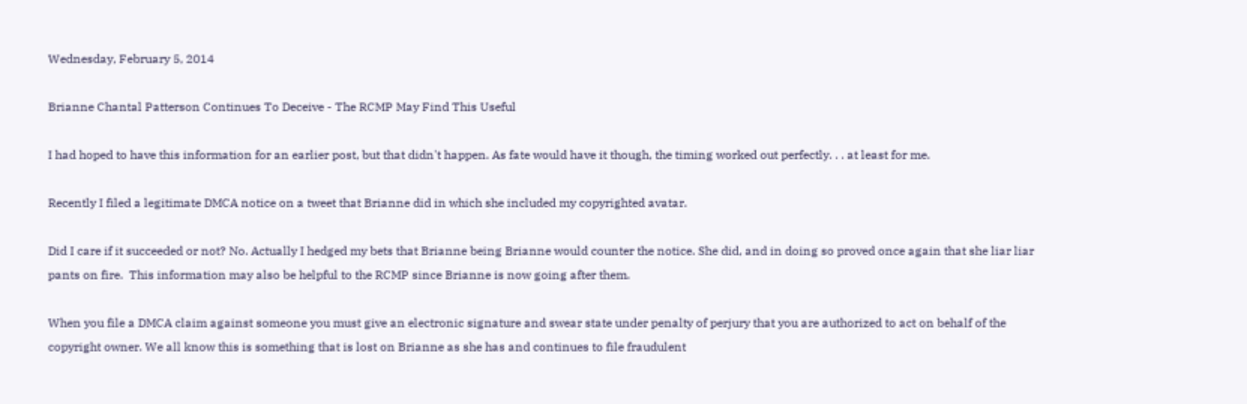Wednesday, February 5, 2014

Brianne Chantal Patterson Continues To Deceive - The RCMP May Find This Useful

I had hoped to have this information for an earlier post, but that didn't happen. As fate would have it though, the timing worked out perfectly. . . at least for me.

Recently I filed a legitimate DMCA notice on a tweet that Brianne did in which she included my copyrighted avatar.

Did I care if it succeeded or not? No. Actually I hedged my bets that Brianne being Brianne would counter the notice. She did, and in doing so proved once again that she liar liar pants on fire.  This information may also be helpful to the RCMP since Brianne is now going after them.

When you file a DMCA claim against someone you must give an electronic signature and swear state under penalty of perjury that you are authorized to act on behalf of the copyright owner. We all know this is something that is lost on Brianne as she has and continues to file fraudulent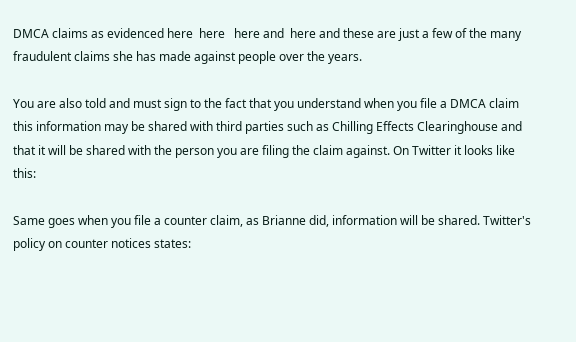DMCA claims as evidenced here  here   here and  here and these are just a few of the many fraudulent claims she has made against people over the years.

You are also told and must sign to the fact that you understand when you file a DMCA claim this information may be shared with third parties such as Chilling Effects Clearinghouse and that it will be shared with the person you are filing the claim against. On Twitter it looks like this:

Same goes when you file a counter claim, as Brianne did, information will be shared. Twitter's policy on counter notices states: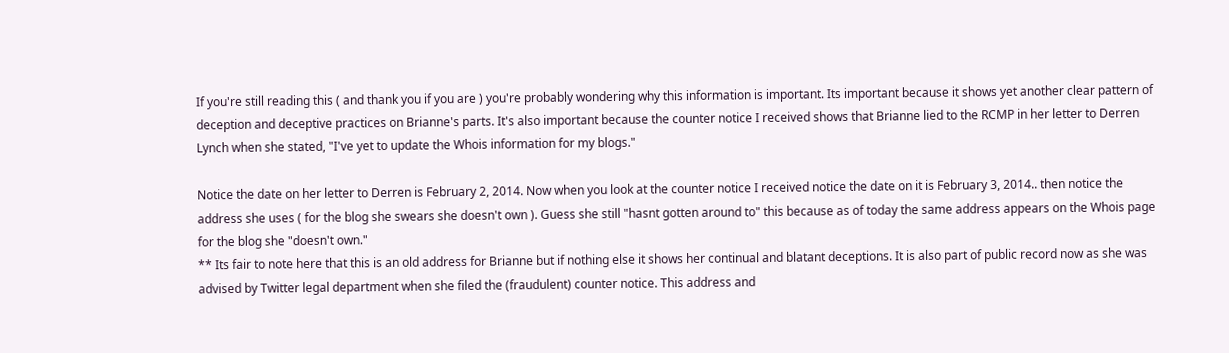If you're still reading this ( and thank you if you are ) you're probably wondering why this information is important. Its important because it shows yet another clear pattern of deception and deceptive practices on Brianne's parts. It's also important because the counter notice I received shows that Brianne lied to the RCMP in her letter to Derren Lynch when she stated, "I've yet to update the Whois information for my blogs."

Notice the date on her letter to Derren is February 2, 2014. Now when you look at the counter notice I received notice the date on it is February 3, 2014.. then notice the address she uses ( for the blog she swears she doesn't own ). Guess she still "hasnt gotten around to" this because as of today the same address appears on the Whois page for the blog she "doesn't own."
** Its fair to note here that this is an old address for Brianne but if nothing else it shows her continual and blatant deceptions. It is also part of public record now as she was advised by Twitter legal department when she filed the (fraudulent) counter notice. This address and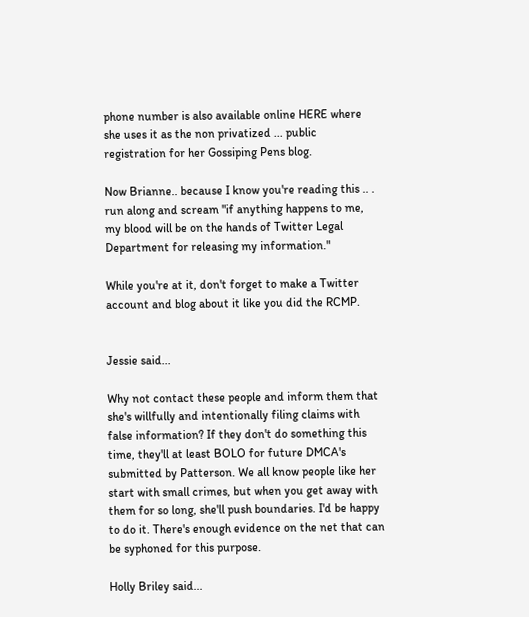phone number is also available online HERE where she uses it as the non privatized ... public registration for her Gossiping Pens blog.

Now Brianne.. because I know you're reading this .. . run along and scream "if anything happens to me, my blood will be on the hands of Twitter Legal Department for releasing my information."

While you're at it, don't forget to make a Twitter account and blog about it like you did the RCMP.


Jessie said...

Why not contact these people and inform them that she's willfully and intentionally filing claims with false information? If they don't do something this time, they'll at least BOLO for future DMCA's submitted by Patterson. We all know people like her start with small crimes, but when you get away with them for so long, she'll push boundaries. I'd be happy to do it. There's enough evidence on the net that can be syphoned for this purpose.

Holly Briley said...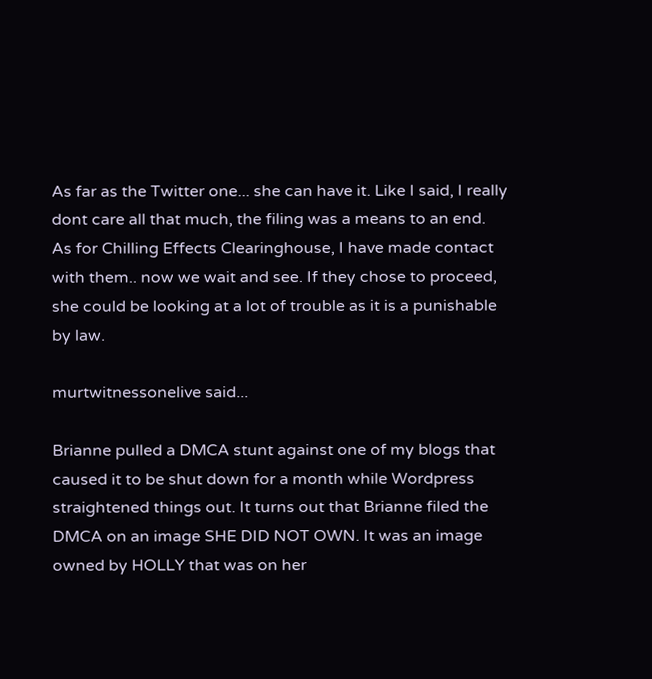As far as the Twitter one... she can have it. Like I said, I really dont care all that much, the filing was a means to an end.
As for Chilling Effects Clearinghouse, I have made contact with them.. now we wait and see. If they chose to proceed, she could be looking at a lot of trouble as it is a punishable by law.

murtwitnessonelive said...

Brianne pulled a DMCA stunt against one of my blogs that caused it to be shut down for a month while Wordpress straightened things out. It turns out that Brianne filed the DMCA on an image SHE DID NOT OWN. It was an image owned by HOLLY that was on her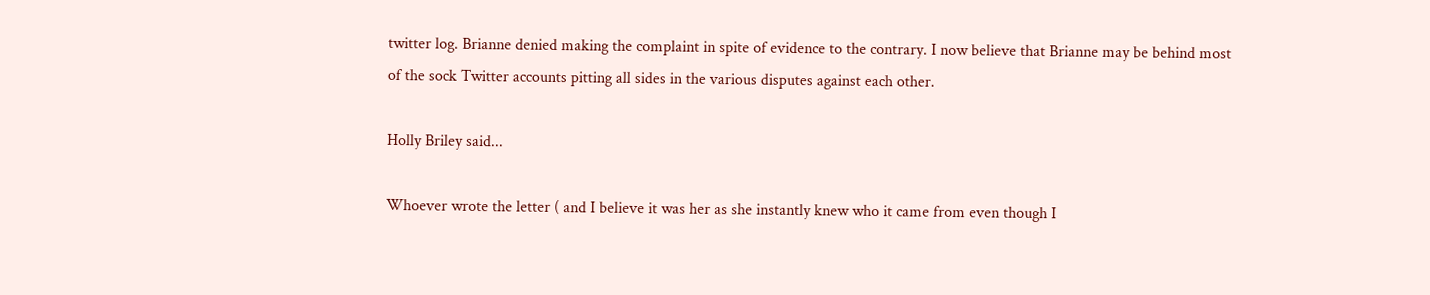twitter log. Brianne denied making the complaint in spite of evidence to the contrary. I now believe that Brianne may be behind most of the sock Twitter accounts pitting all sides in the various disputes against each other.

Holly Briley said...

Whoever wrote the letter ( and I believe it was her as she instantly knew who it came from even though I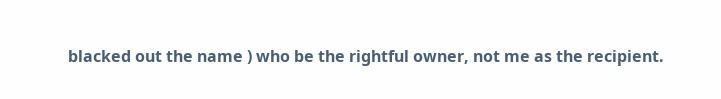blacked out the name ) who be the rightful owner, not me as the recipient.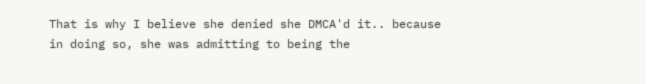That is why I believe she denied she DMCA'd it.. because in doing so, she was admitting to being the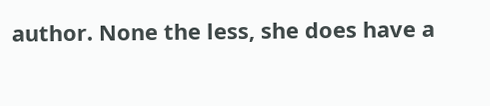author. None the less, she does have a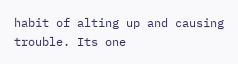habit of alting up and causing trouble. Its one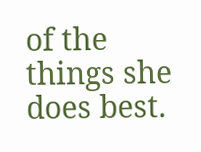of the things she does best.